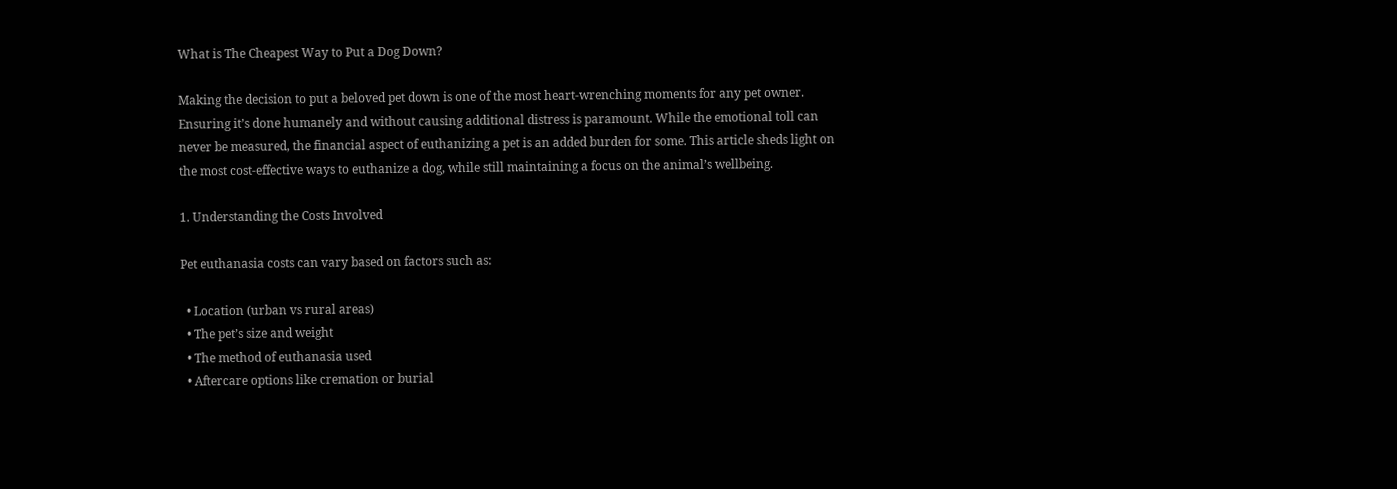What is The Cheapest Way to Put a Dog Down?

Making the decision to put a beloved pet down is one of the most heart-wrenching moments for any pet owner. Ensuring it’s done humanely and without causing additional distress is paramount. While the emotional toll can never be measured, the financial aspect of euthanizing a pet is an added burden for some. This article sheds light on the most cost-effective ways to euthanize a dog, while still maintaining a focus on the animal’s wellbeing.

1. Understanding the Costs Involved

Pet euthanasia costs can vary based on factors such as:

  • Location (urban vs rural areas)
  • The pet’s size and weight
  • The method of euthanasia used
  • Aftercare options like cremation or burial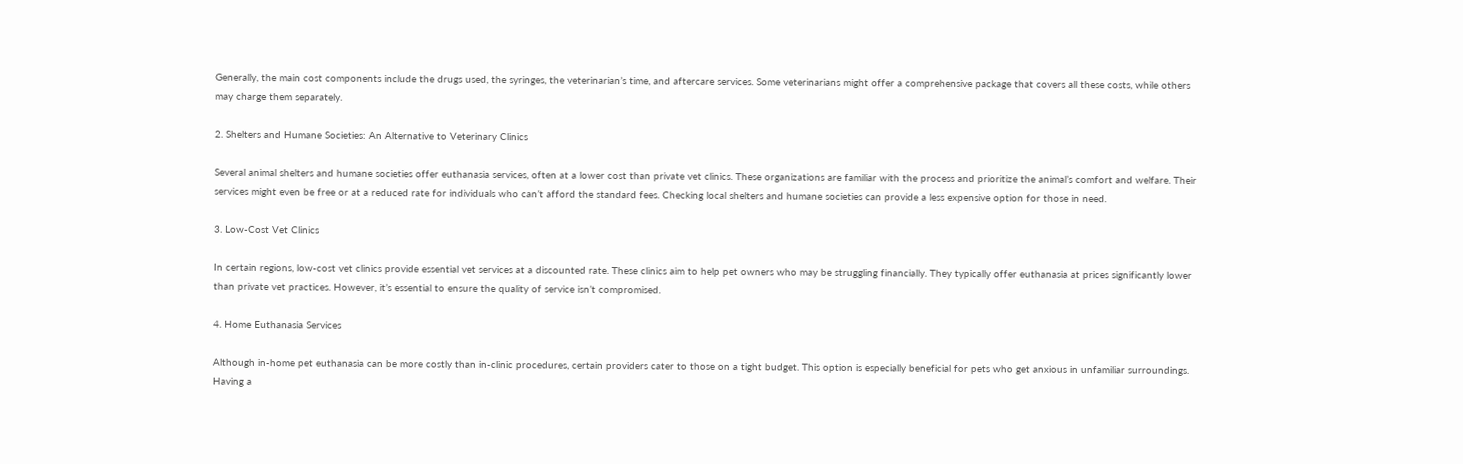Generally, the main cost components include the drugs used, the syringes, the veterinarian’s time, and aftercare services. Some veterinarians might offer a comprehensive package that covers all these costs, while others may charge them separately.

2. Shelters and Humane Societies: An Alternative to Veterinary Clinics

Several animal shelters and humane societies offer euthanasia services, often at a lower cost than private vet clinics. These organizations are familiar with the process and prioritize the animal’s comfort and welfare. Their services might even be free or at a reduced rate for individuals who can’t afford the standard fees. Checking local shelters and humane societies can provide a less expensive option for those in need.

3. Low-Cost Vet Clinics

In certain regions, low-cost vet clinics provide essential vet services at a discounted rate. These clinics aim to help pet owners who may be struggling financially. They typically offer euthanasia at prices significantly lower than private vet practices. However, it’s essential to ensure the quality of service isn’t compromised.

4. Home Euthanasia Services

Although in-home pet euthanasia can be more costly than in-clinic procedures, certain providers cater to those on a tight budget. This option is especially beneficial for pets who get anxious in unfamiliar surroundings. Having a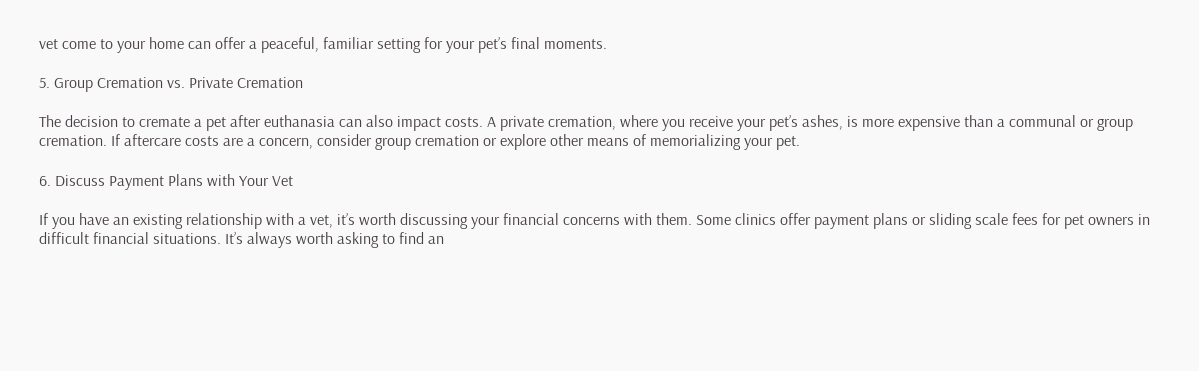vet come to your home can offer a peaceful, familiar setting for your pet’s final moments.

5. Group Cremation vs. Private Cremation

The decision to cremate a pet after euthanasia can also impact costs. A private cremation, where you receive your pet’s ashes, is more expensive than a communal or group cremation. If aftercare costs are a concern, consider group cremation or explore other means of memorializing your pet.

6. Discuss Payment Plans with Your Vet

If you have an existing relationship with a vet, it’s worth discussing your financial concerns with them. Some clinics offer payment plans or sliding scale fees for pet owners in difficult financial situations. It’s always worth asking to find an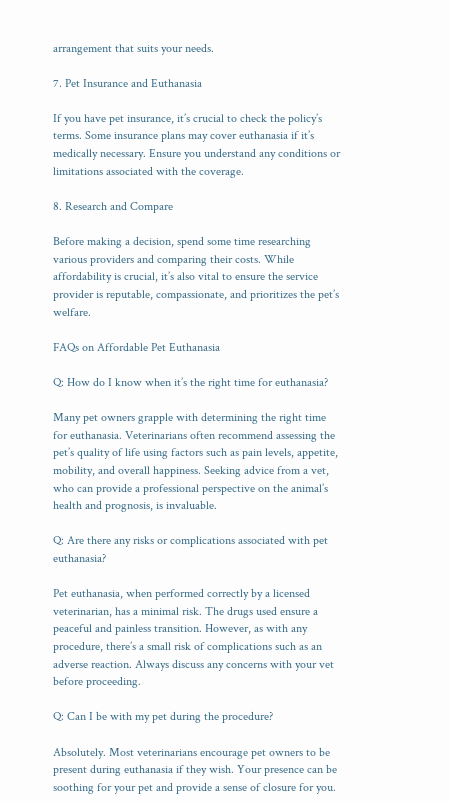arrangement that suits your needs.

7. Pet Insurance and Euthanasia

If you have pet insurance, it’s crucial to check the policy’s terms. Some insurance plans may cover euthanasia if it’s medically necessary. Ensure you understand any conditions or limitations associated with the coverage.

8. Research and Compare

Before making a decision, spend some time researching various providers and comparing their costs. While affordability is crucial, it’s also vital to ensure the service provider is reputable, compassionate, and prioritizes the pet’s welfare.

FAQs on Affordable Pet Euthanasia

Q: How do I know when it’s the right time for euthanasia?

Many pet owners grapple with determining the right time for euthanasia. Veterinarians often recommend assessing the pet’s quality of life using factors such as pain levels, appetite, mobility, and overall happiness. Seeking advice from a vet, who can provide a professional perspective on the animal’s health and prognosis, is invaluable.

Q: Are there any risks or complications associated with pet euthanasia?

Pet euthanasia, when performed correctly by a licensed veterinarian, has a minimal risk. The drugs used ensure a peaceful and painless transition. However, as with any procedure, there’s a small risk of complications such as an adverse reaction. Always discuss any concerns with your vet before proceeding.

Q: Can I be with my pet during the procedure?

Absolutely. Most veterinarians encourage pet owners to be present during euthanasia if they wish. Your presence can be soothing for your pet and provide a sense of closure for you.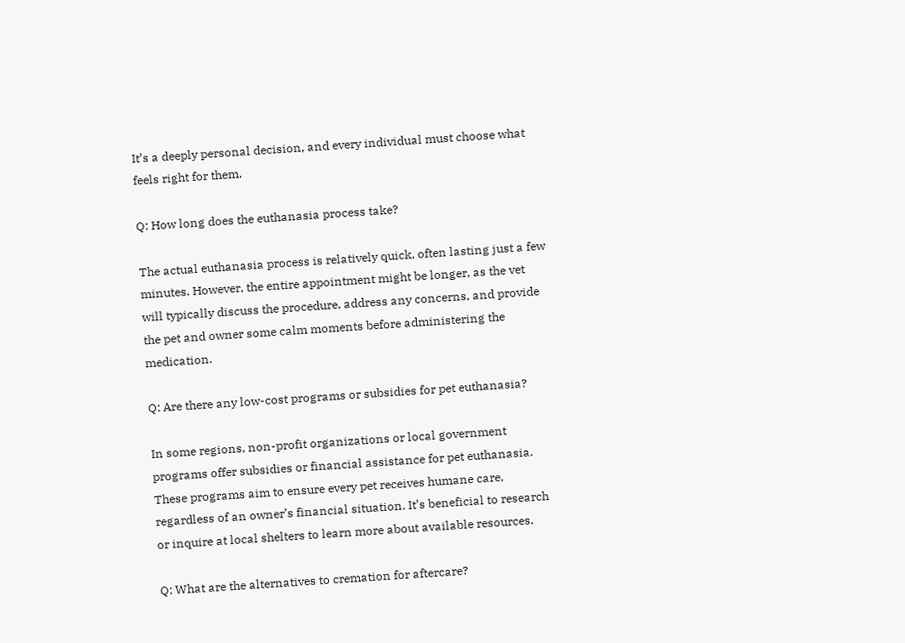It’s a deeply personal decision, and every individual must choose what feels right for them.

Q: How long does the euthanasia process take?

The actual euthanasia process is relatively quick, often lasting just a few minutes. However, the entire appointment might be longer, as the vet will typically discuss the procedure, address any concerns, and provide the pet and owner some calm moments before administering the medication.

Q: Are there any low-cost programs or subsidies for pet euthanasia?

In some regions, non-profit organizations or local government programs offer subsidies or financial assistance for pet euthanasia. These programs aim to ensure every pet receives humane care, regardless of an owner’s financial situation. It’s beneficial to research or inquire at local shelters to learn more about available resources.

Q: What are the alternatives to cremation for aftercare?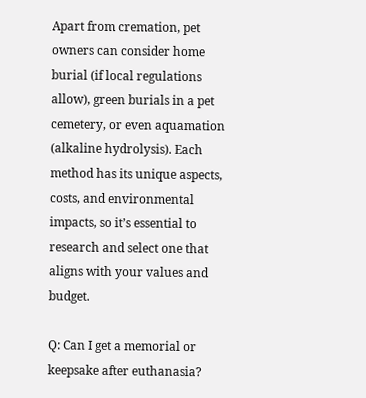Apart from cremation, pet owners can consider home burial (if local regulations allow), green burials in a pet cemetery, or even aquamation (alkaline hydrolysis). Each method has its unique aspects, costs, and environmental impacts, so it’s essential to research and select one that aligns with your values and budget.

Q: Can I get a memorial or keepsake after euthanasia?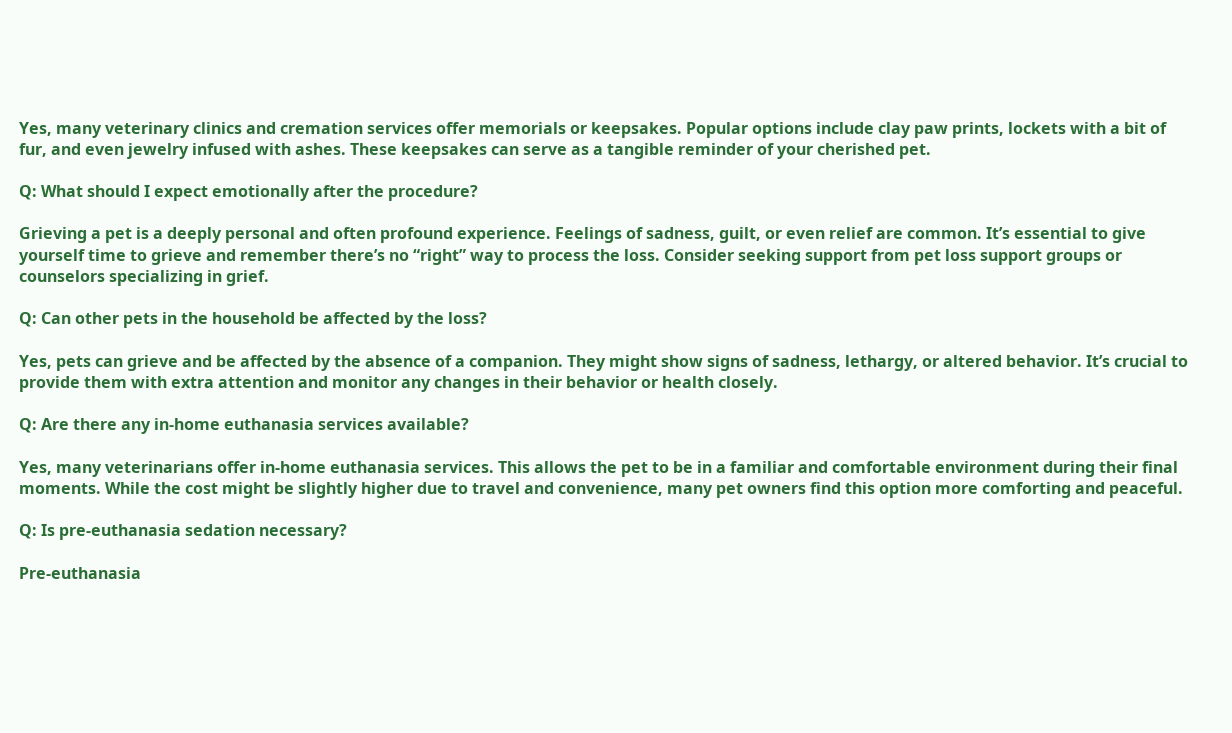Yes, many veterinary clinics and cremation services offer memorials or keepsakes. Popular options include clay paw prints, lockets with a bit of fur, and even jewelry infused with ashes. These keepsakes can serve as a tangible reminder of your cherished pet.

Q: What should I expect emotionally after the procedure?

Grieving a pet is a deeply personal and often profound experience. Feelings of sadness, guilt, or even relief are common. It’s essential to give yourself time to grieve and remember there’s no “right” way to process the loss. Consider seeking support from pet loss support groups or counselors specializing in grief.

Q: Can other pets in the household be affected by the loss?

Yes, pets can grieve and be affected by the absence of a companion. They might show signs of sadness, lethargy, or altered behavior. It’s crucial to provide them with extra attention and monitor any changes in their behavior or health closely.

Q: Are there any in-home euthanasia services available?

Yes, many veterinarians offer in-home euthanasia services. This allows the pet to be in a familiar and comfortable environment during their final moments. While the cost might be slightly higher due to travel and convenience, many pet owners find this option more comforting and peaceful.

Q: Is pre-euthanasia sedation necessary?

Pre-euthanasia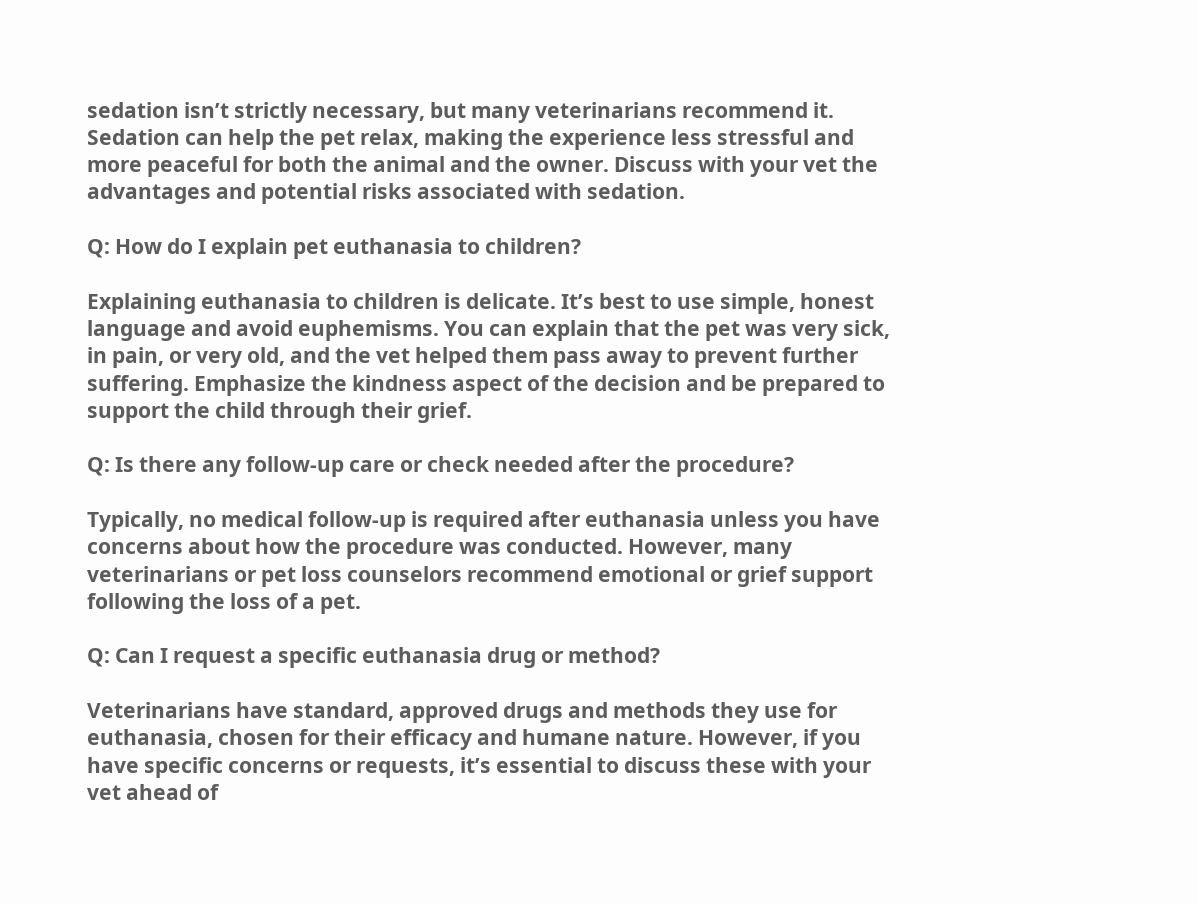sedation isn’t strictly necessary, but many veterinarians recommend it. Sedation can help the pet relax, making the experience less stressful and more peaceful for both the animal and the owner. Discuss with your vet the advantages and potential risks associated with sedation.

Q: How do I explain pet euthanasia to children?

Explaining euthanasia to children is delicate. It’s best to use simple, honest language and avoid euphemisms. You can explain that the pet was very sick, in pain, or very old, and the vet helped them pass away to prevent further suffering. Emphasize the kindness aspect of the decision and be prepared to support the child through their grief.

Q: Is there any follow-up care or check needed after the procedure?

Typically, no medical follow-up is required after euthanasia unless you have concerns about how the procedure was conducted. However, many veterinarians or pet loss counselors recommend emotional or grief support following the loss of a pet.

Q: Can I request a specific euthanasia drug or method?

Veterinarians have standard, approved drugs and methods they use for euthanasia, chosen for their efficacy and humane nature. However, if you have specific concerns or requests, it’s essential to discuss these with your vet ahead of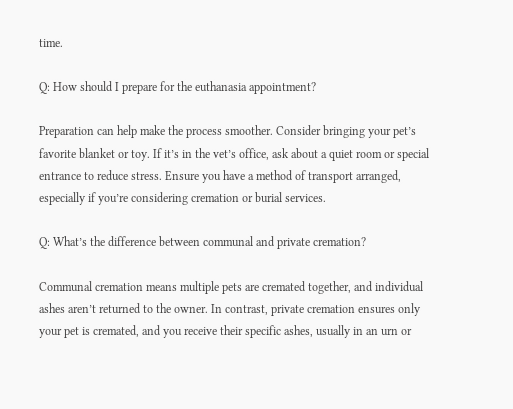time.

Q: How should I prepare for the euthanasia appointment?

Preparation can help make the process smoother. Consider bringing your pet’s favorite blanket or toy. If it’s in the vet’s office, ask about a quiet room or special entrance to reduce stress. Ensure you have a method of transport arranged, especially if you’re considering cremation or burial services.

Q: What’s the difference between communal and private cremation?

Communal cremation means multiple pets are cremated together, and individual ashes aren’t returned to the owner. In contrast, private cremation ensures only your pet is cremated, and you receive their specific ashes, usually in an urn or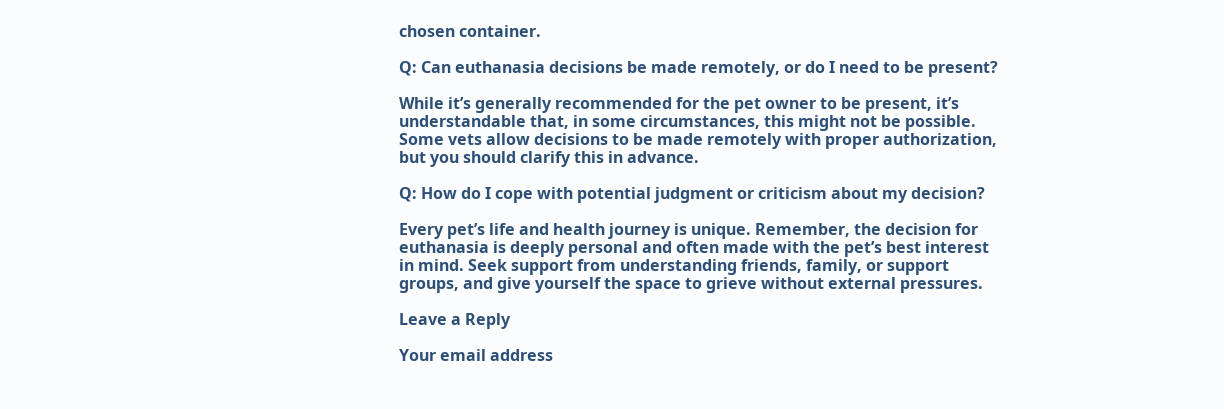chosen container.

Q: Can euthanasia decisions be made remotely, or do I need to be present?

While it’s generally recommended for the pet owner to be present, it’s understandable that, in some circumstances, this might not be possible. Some vets allow decisions to be made remotely with proper authorization, but you should clarify this in advance.

Q: How do I cope with potential judgment or criticism about my decision?

Every pet’s life and health journey is unique. Remember, the decision for euthanasia is deeply personal and often made with the pet’s best interest in mind. Seek support from understanding friends, family, or support groups, and give yourself the space to grieve without external pressures.

Leave a Reply

Your email address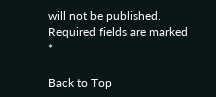will not be published. Required fields are marked *

Back to Top